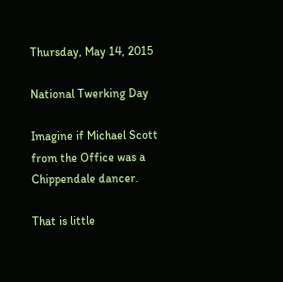Thursday, May 14, 2015

National Twerking Day

Imagine if Michael Scott from the Office was a Chippendale dancer.

That is little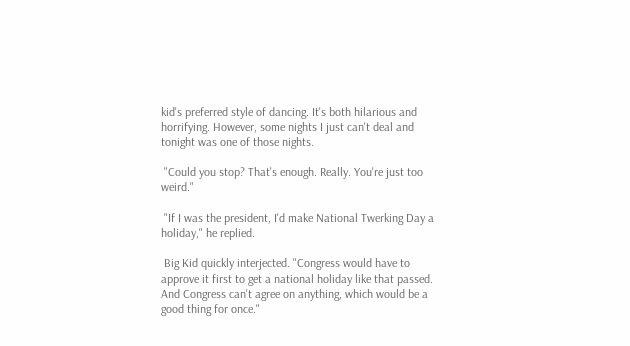kid's preferred style of dancing. It's both hilarious and horrifying. However, some nights I just can't deal and tonight was one of those nights.

 "Could you stop? That's enough. Really. You're just too weird."

 "If I was the president, I'd make National Twerking Day a holiday," he replied.

 Big Kid quickly interjected. "Congress would have to approve it first to get a national holiday like that passed. And Congress can't agree on anything, which would be a good thing for once."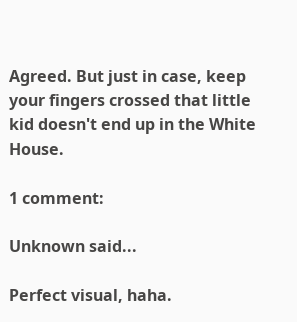Agreed. But just in case, keep your fingers crossed that little kid doesn't end up in the White House.

1 comment:

Unknown said...

Perfect visual, haha.